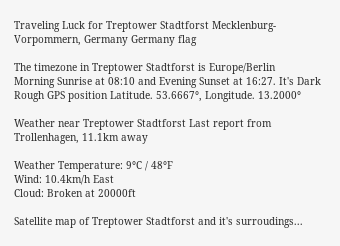Traveling Luck for Treptower Stadtforst Mecklenburg-Vorpommern, Germany Germany flag

The timezone in Treptower Stadtforst is Europe/Berlin
Morning Sunrise at 08:10 and Evening Sunset at 16:27. It's Dark
Rough GPS position Latitude. 53.6667°, Longitude. 13.2000°

Weather near Treptower Stadtforst Last report from Trollenhagen, 11.1km away

Weather Temperature: 9°C / 48°F
Wind: 10.4km/h East
Cloud: Broken at 20000ft

Satellite map of Treptower Stadtforst and it's surroudings...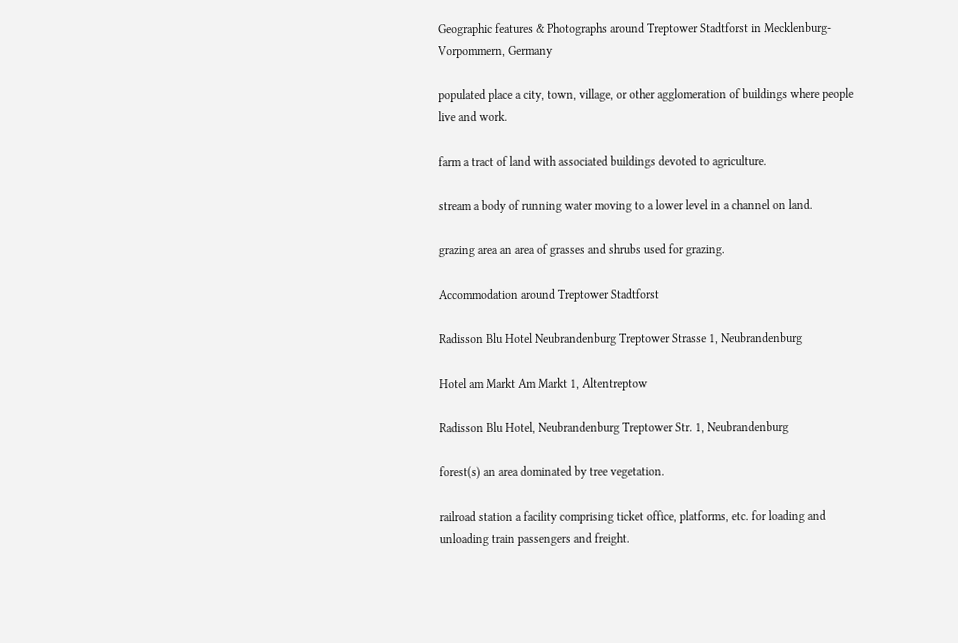Geographic features & Photographs around Treptower Stadtforst in Mecklenburg-Vorpommern, Germany

populated place a city, town, village, or other agglomeration of buildings where people live and work.

farm a tract of land with associated buildings devoted to agriculture.

stream a body of running water moving to a lower level in a channel on land.

grazing area an area of grasses and shrubs used for grazing.

Accommodation around Treptower Stadtforst

Radisson Blu Hotel Neubrandenburg Treptower Strasse 1, Neubrandenburg

Hotel am Markt Am Markt 1, Altentreptow

Radisson Blu Hotel, Neubrandenburg Treptower Str. 1, Neubrandenburg

forest(s) an area dominated by tree vegetation.

railroad station a facility comprising ticket office, platforms, etc. for loading and unloading train passengers and freight.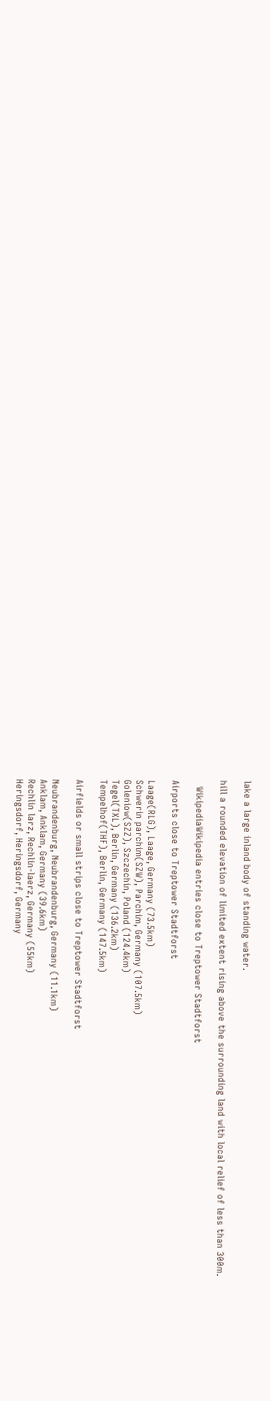lake a large inland body of standing water.

hill a rounded elevation of limited extent rising above the surrounding land with local relief of less than 300m.

  WikipediaWikipedia entries close to Treptower Stadtforst

Airports close to Treptower Stadtforst

Laage(RLG), Laage, Germany (73.5km)
Schwerin parchim(SZW), Parchim, Germany (107.5km)
Goleniow(SZZ), Szczechin, Poland (124.4km)
Tegel(TXL), Berlin, Germany (136.2km)
Tempelhof(THF), Berlin, Germany (147.5km)

Airfields or small strips close to Treptower Stadtforst

Neubrandenburg, Neubrandenburg, Germany (11.1km)
Anklam, Anklam, Germany (39.6km)
Rechlin larz, Rechlin-laerz, Germany (55km)
Heringsdorf, Heringsdorf, Germany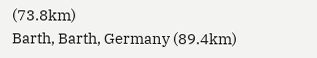(73.8km)
Barth, Barth, Germany (89.4km)